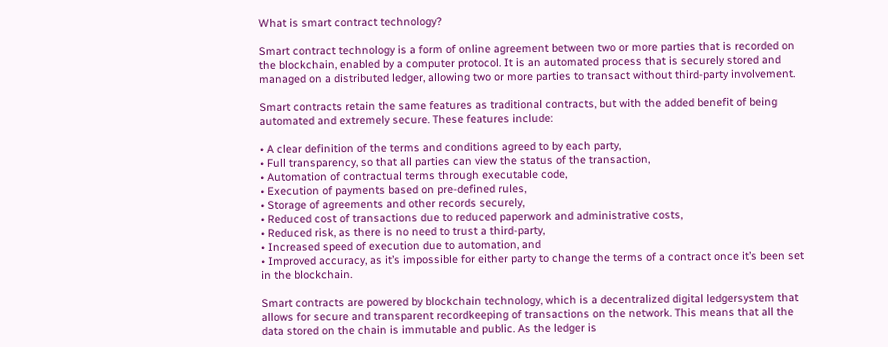What is smart contract technology?

Smart contract technology is a form of online agreement between two or more parties that is recorded on the blockchain, enabled by a computer protocol. It is an automated process that is securely stored and managed on a distributed ledger, allowing two or more parties to transact without third-party involvement.

Smart contracts retain the same features as traditional contracts, but with the added benefit of being automated and extremely secure. These features include:

• A clear definition of the terms and conditions agreed to by each party,
• Full transparency, so that all parties can view the status of the transaction,
• Automation of contractual terms through executable code,
• Execution of payments based on pre-defined rules,
• Storage of agreements and other records securely,
• Reduced cost of transactions due to reduced paperwork and administrative costs,
• Reduced risk, as there is no need to trust a third-party,
• Increased speed of execution due to automation, and
• Improved accuracy, as it’s impossible for either party to change the terms of a contract once it’s been set in the blockchain.

Smart contracts are powered by blockchain technology, which is a decentralized digital ledgersystem that allows for secure and transparent recordkeeping of transactions on the network. This means that all the data stored on the chain is immutable and public. As the ledger is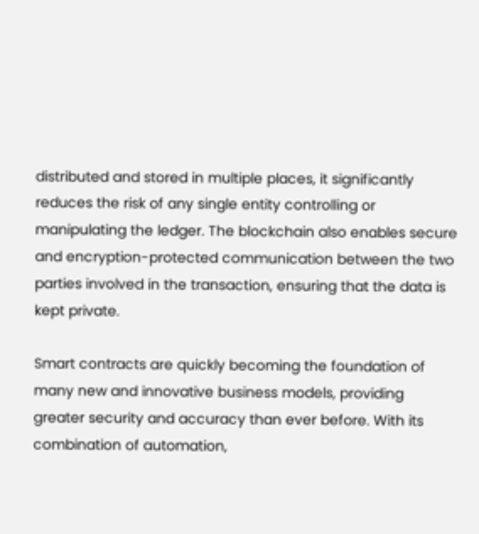distributed and stored in multiple places, it significantly reduces the risk of any single entity controlling or manipulating the ledger. The blockchain also enables secure and encryption-protected communication between the two parties involved in the transaction, ensuring that the data is kept private.

Smart contracts are quickly becoming the foundation of many new and innovative business models, providing greater security and accuracy than ever before. With its combination of automation,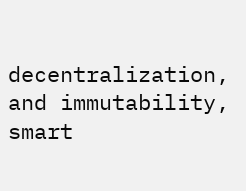decentralization, and immutability, smart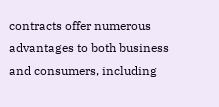contracts offer numerous advantages to both business and consumers, including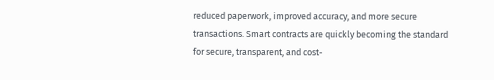reduced paperwork, improved accuracy, and more secure transactions. Smart contracts are quickly becoming the standard for secure, transparent, and cost-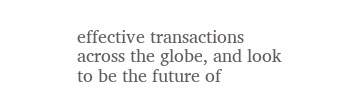effective transactions across the globe, and look to be the future of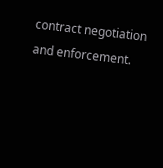contract negotiation and enforcement.